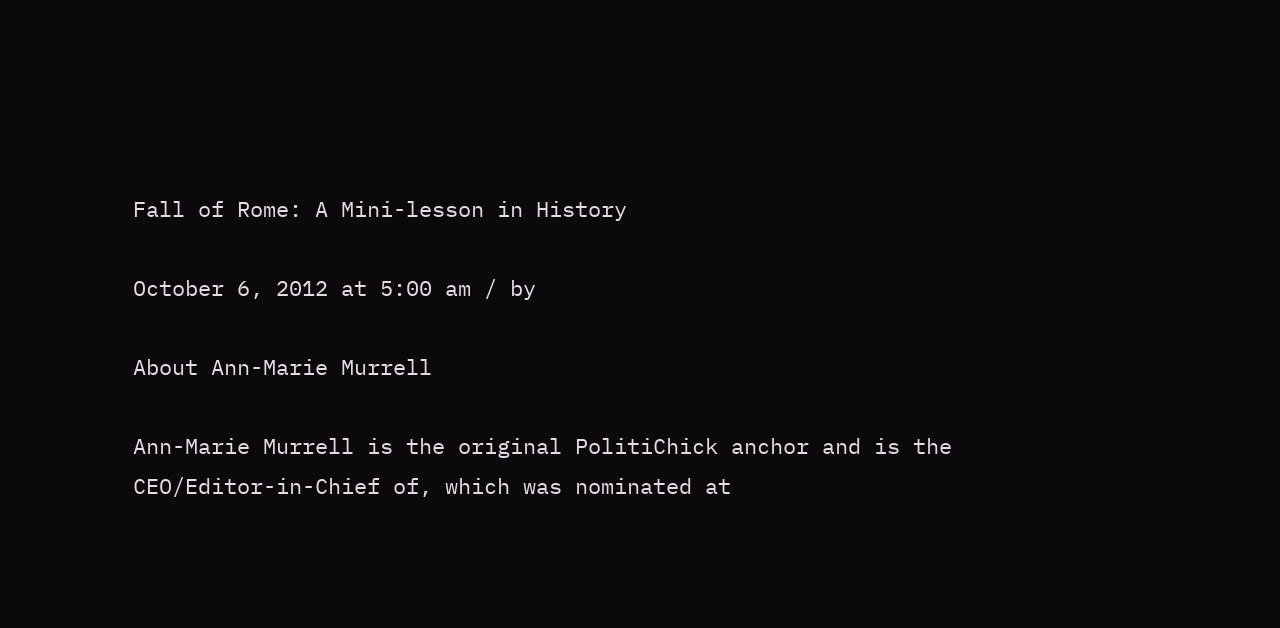Fall of Rome: A Mini-lesson in History

October 6, 2012 at 5:00 am / by

About Ann-Marie Murrell

Ann-Marie Murrell is the original PolitiChick anchor and is the CEO/Editor-in-Chief of, which was nominated at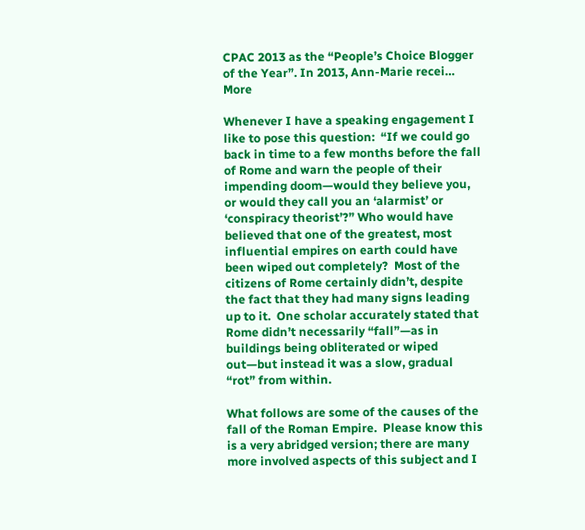CPAC 2013 as the “People’s Choice Blogger of the Year”. In 2013, Ann-Marie recei… More

Whenever I have a speaking engagement I like to pose this question:  “If we could go back in time to a few months before the fall of Rome and warn the people of their impending doom—would they believe you, or would they call you an ‘alarmist’ or ‘conspiracy theorist’?” Who would have believed that one of the greatest, most influential empires on earth could have been wiped out completely?  Most of the citizens of Rome certainly didn’t, despite the fact that they had many signs leading up to it.  One scholar accurately stated that Rome didn’t necessarily “fall”—as in buildings being obliterated or wiped out—but instead it was a slow, gradual “rot” from within.

What follows are some of the causes of the fall of the Roman Empire.  Please know this is a very abridged version; there are many more involved aspects of this subject and I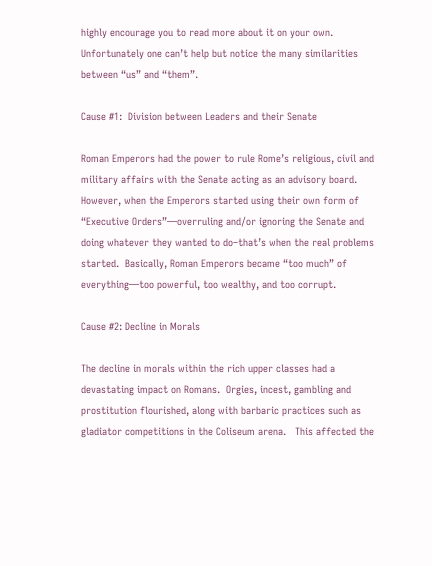highly encourage you to read more about it on your own. Unfortunately one can’t help but notice the many similarities between “us” and “them”.

Cause #1:  Division between Leaders and their Senate

Roman Emperors had the power to rule Rome’s religious, civil and military affairs with the Senate acting as an advisory board.  However, when the Emperors started using their own form of “Executive Orders”—overruling and/or ignoring the Senate and doing whatever they wanted to do–that’s when the real problems started.  Basically, Roman Emperors became “too much” of everything—too powerful, too wealthy, and too corrupt.

Cause #2: Decline in Morals

The decline in morals within the rich upper classes had a devastating impact on Romans.  Orgies, incest, gambling and prostitution flourished, along with barbaric practices such as gladiator competitions in the Coliseum arena.   This affected the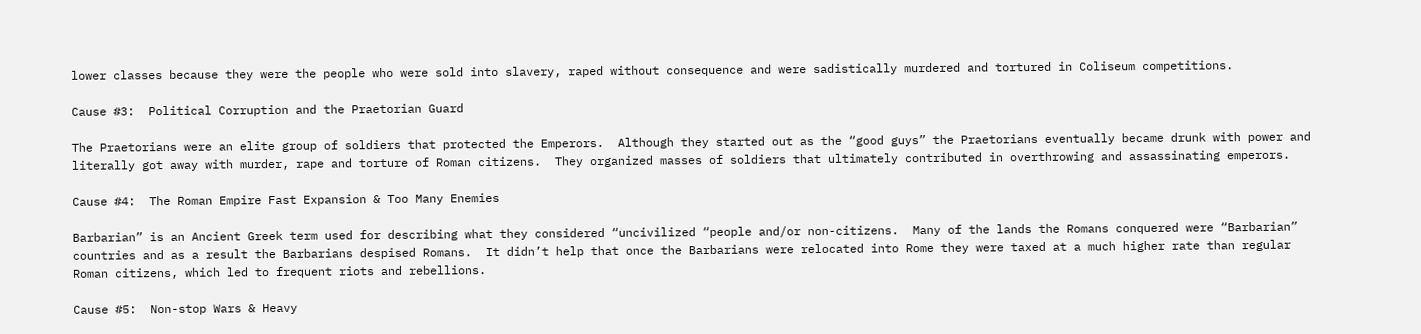lower classes because they were the people who were sold into slavery, raped without consequence and were sadistically murdered and tortured in Coliseum competitions.

Cause #3:  Political Corruption and the Praetorian Guard

The Praetorians were an elite group of soldiers that protected the Emperors.  Although they started out as the “good guys” the Praetorians eventually became drunk with power and literally got away with murder, rape and torture of Roman citizens.  They organized masses of soldiers that ultimately contributed in overthrowing and assassinating emperors.

Cause #4:  The Roman Empire Fast Expansion & Too Many Enemies

Barbarian” is an Ancient Greek term used for describing what they considered “uncivilized “people and/or non-citizens.  Many of the lands the Romans conquered were “Barbarian” countries and as a result the Barbarians despised Romans.  It didn’t help that once the Barbarians were relocated into Rome they were taxed at a much higher rate than regular Roman citizens, which led to frequent riots and rebellions.

Cause #5:  Non-stop Wars & Heavy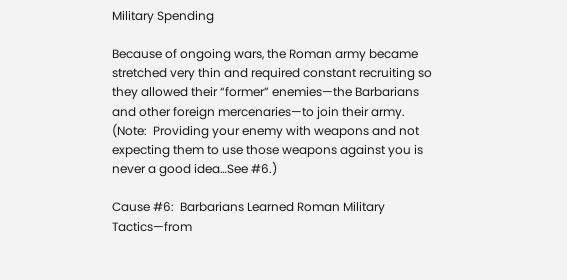Military Spending

Because of ongoing wars, the Roman army became stretched very thin and required constant recruiting so they allowed their “former” enemies—the Barbarians and other foreign mercenaries—to join their army.  (Note:  Providing your enemy with weapons and not expecting them to use those weapons against you is never a good idea…See #6.)

Cause #6:  Barbarians Learned Roman Military Tactics—from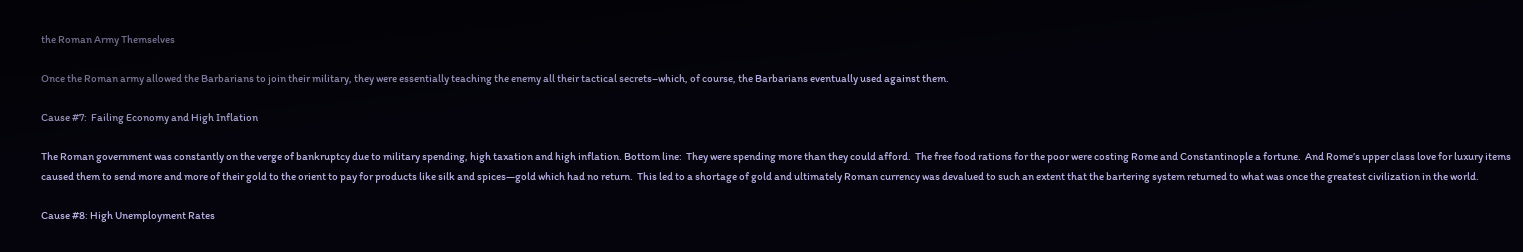the Roman Army Themselves

Once the Roman army allowed the Barbarians to join their military, they were essentially teaching the enemy all their tactical secrets–which, of course, the Barbarians eventually used against them.

Cause #7:  Failing Economy and High Inflation

The Roman government was constantly on the verge of bankruptcy due to military spending, high taxation and high inflation. Bottom line:  They were spending more than they could afford.  The free food rations for the poor were costing Rome and Constantinople a fortune.  And Rome’s upper class love for luxury items caused them to send more and more of their gold to the orient to pay for products like silk and spices—gold which had no return.  This led to a shortage of gold and ultimately Roman currency was devalued to such an extent that the bartering system returned to what was once the greatest civilization in the world.

Cause #8: High Unemployment Rates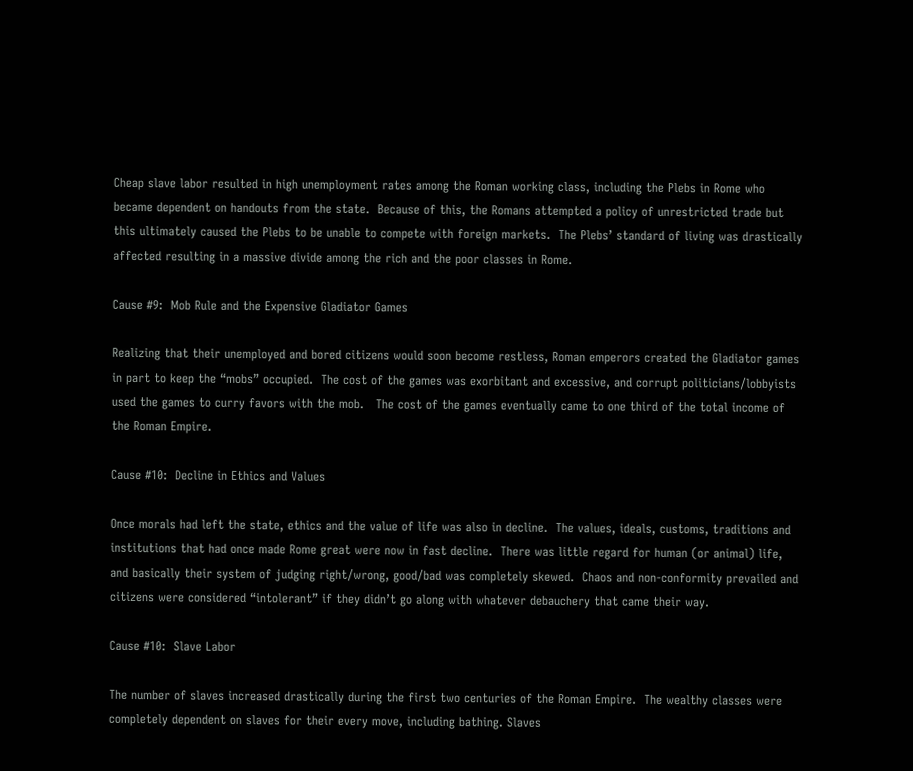Cheap slave labor resulted in high unemployment rates among the Roman working class, including the Plebs in Rome who became dependent on handouts from the state.  Because of this, the Romans attempted a policy of unrestricted trade but this ultimately caused the Plebs to be unable to compete with foreign markets.  The Plebs’ standard of living was drastically affected resulting in a massive divide among the rich and the poor classes in Rome.

Cause #9:  Mob Rule and the Expensive Gladiator Games

Realizing that their unemployed and bored citizens would soon become restless, Roman emperors created the Gladiator games in part to keep the “mobs” occupied.  The cost of the games was exorbitant and excessive, and corrupt politicians/lobbyists used the games to curry favors with the mob.   The cost of the games eventually came to one third of the total income of the Roman Empire.

Cause #10:  Decline in Ethics and Values

Once morals had left the state, ethics and the value of life was also in decline.  The values, ideals, customs, traditions and institutions that had once made Rome great were now in fast decline.  There was little regard for human (or animal) life, and basically their system of judging right/wrong, good/bad was completely skewed.  Chaos and non-conformity prevailed and citizens were considered “intolerant” if they didn’t go along with whatever debauchery that came their way.

Cause #10:  Slave Labor

The number of slaves increased drastically during the first two centuries of the Roman Empire.  The wealthy classes were completely dependent on slaves for their every move, including bathing. Slaves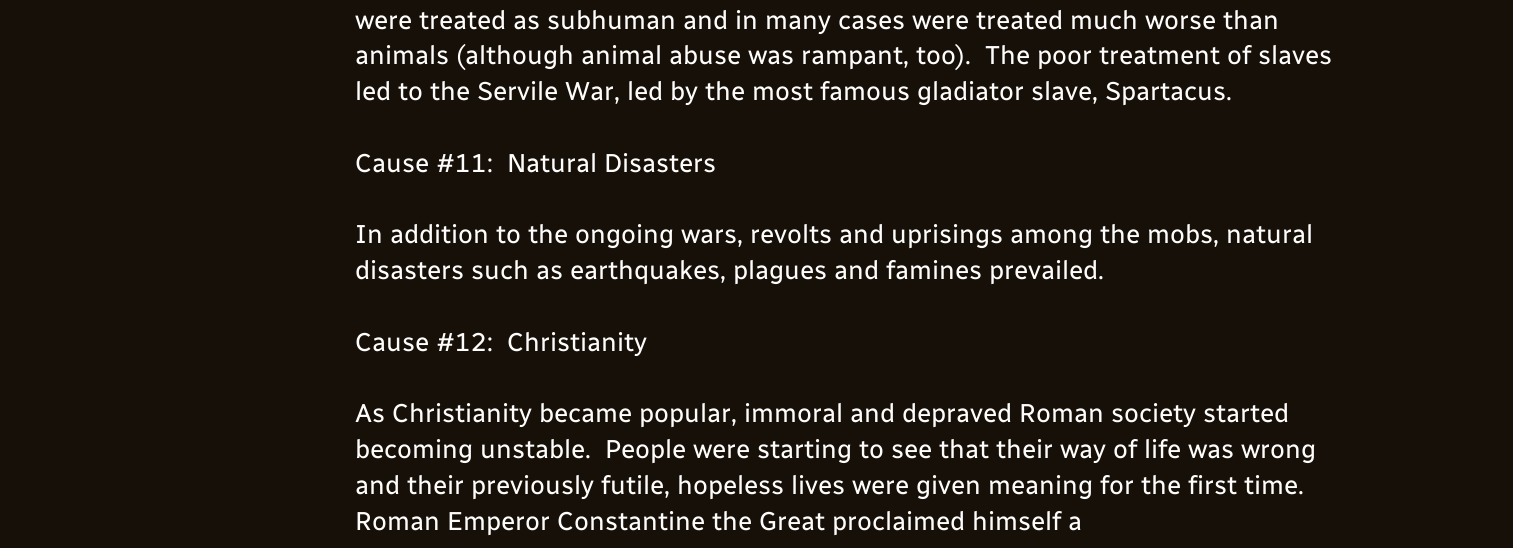were treated as subhuman and in many cases were treated much worse than animals (although animal abuse was rampant, too).  The poor treatment of slaves led to the Servile War, led by the most famous gladiator slave, Spartacus.

Cause #11:  Natural Disasters

In addition to the ongoing wars, revolts and uprisings among the mobs, natural disasters such as earthquakes, plagues and famines prevailed.

Cause #12:  Christianity

As Christianity became popular, immoral and depraved Roman society started becoming unstable.  People were starting to see that their way of life was wrong and their previously futile, hopeless lives were given meaning for the first time.  Roman Emperor Constantine the Great proclaimed himself a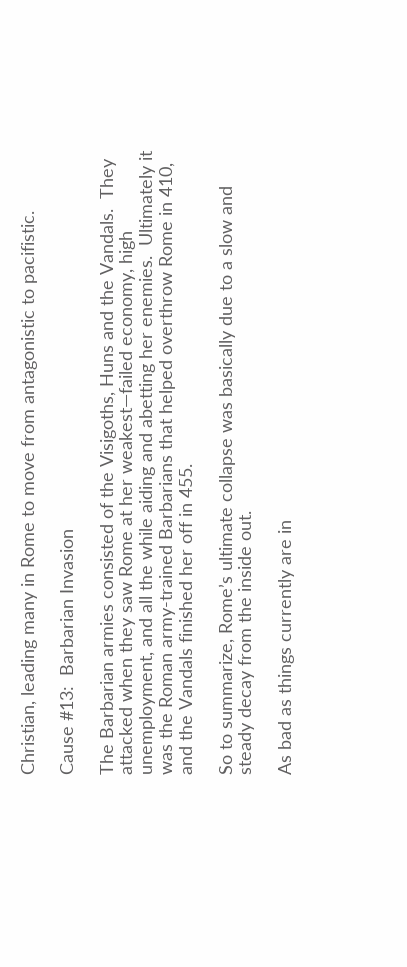Christian, leading many in Rome to move from antagonistic to pacifistic.

Cause #13:  Barbarian Invasion

The Barbarian armies consisted of the Visigoths, Huns and the Vandals.  They attacked when they saw Rome at her weakest—failed economy, high unemployment, and all the while aiding and abetting her enemies.  Ultimately it was the Roman army-trained Barbarians that helped overthrow Rome in 410, and the Vandals finished her off in 455.

So to summarize, Rome’s ultimate collapse was basically due to a slow and steady decay from the inside out.

As bad as things currently are in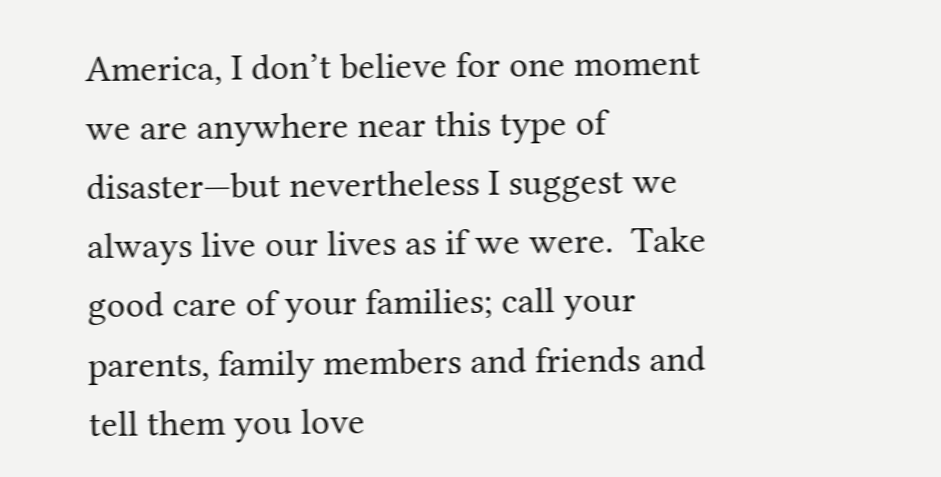America, I don’t believe for one moment we are anywhere near this type of disaster—but nevertheless I suggest we always live our lives as if we were.  Take good care of your families; call your parents, family members and friends and tell them you love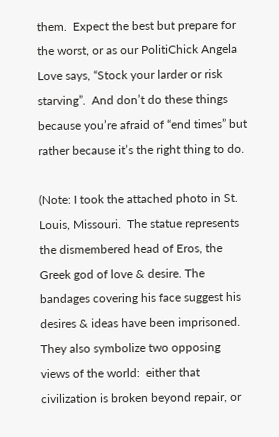them.  Expect the best but prepare for the worst, or as our PolitiChick Angela Love says, “Stock your larder or risk starving”.  And don’t do these things because you’re afraid of “end times” but rather because it’s the right thing to do.

(Note: I took the attached photo in St. Louis, Missouri.  The statue represents the dismembered head of Eros, the Greek god of love & desire. The bandages covering his face suggest his desires & ideas have been imprisoned. They also symbolize two opposing views of the world:  either that civilization is broken beyond repair, or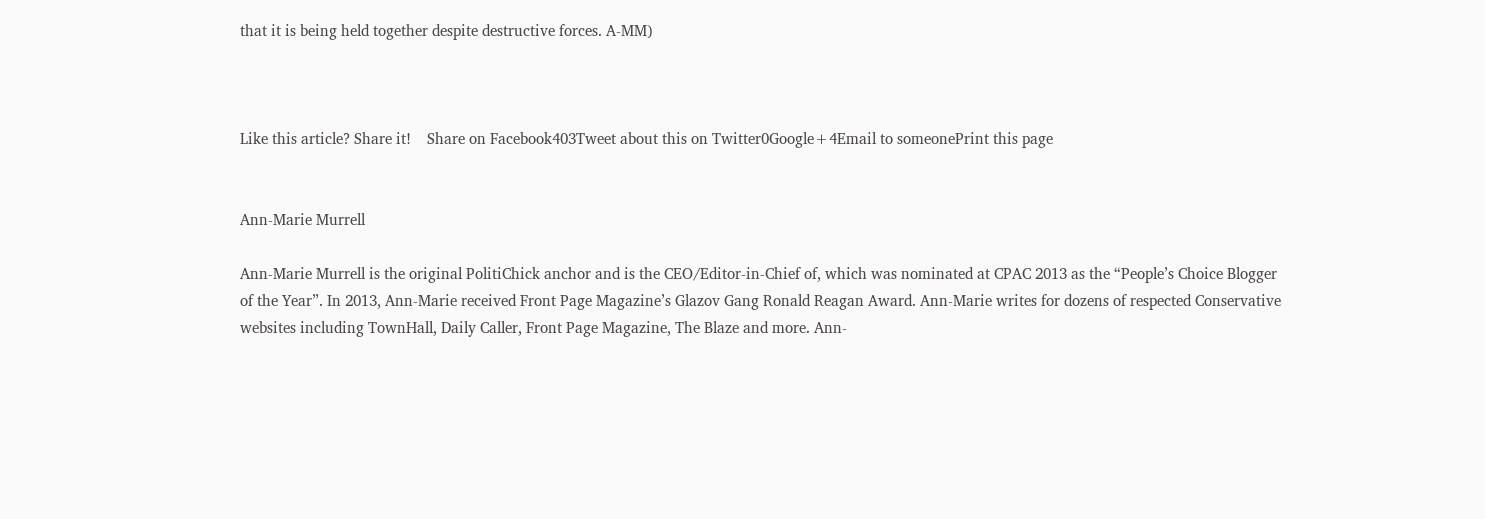that it is being held together despite destructive forces. A-MM)



Like this article? Share it!    Share on Facebook403Tweet about this on Twitter0Google+4Email to someonePrint this page


Ann-Marie Murrell

Ann-Marie Murrell is the original PolitiChick anchor and is the CEO/Editor-in-Chief of, which was nominated at CPAC 2013 as the “People’s Choice Blogger of the Year”. In 2013, Ann-Marie received Front Page Magazine’s Glazov Gang Ronald Reagan Award. Ann-Marie writes for dozens of respected Conservative websites including TownHall, Daily Caller, Front Page Magazine, The Blaze and more. Ann-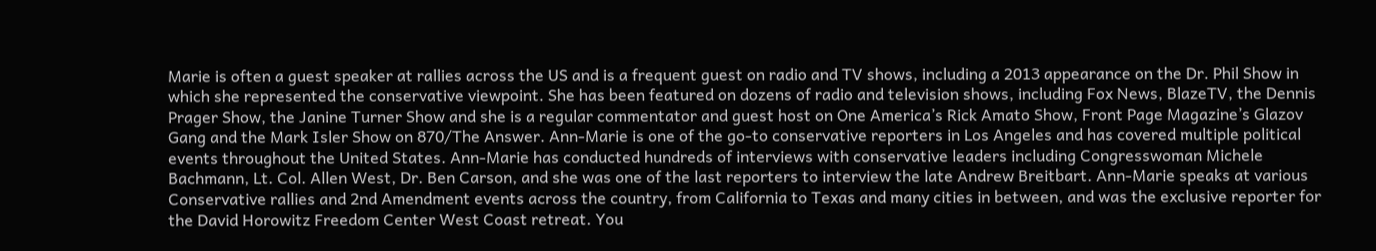Marie is often a guest speaker at rallies across the US and is a frequent guest on radio and TV shows, including a 2013 appearance on the Dr. Phil Show in which she represented the conservative viewpoint. She has been featured on dozens of radio and television shows, including Fox News, BlazeTV, the Dennis Prager Show, the Janine Turner Show and she is a regular commentator and guest host on One America’s Rick Amato Show, Front Page Magazine’s Glazov Gang and the Mark Isler Show on 870/The Answer. Ann-Marie is one of the go-to conservative reporters in Los Angeles and has covered multiple political events throughout the United States. Ann-Marie has conducted hundreds of interviews with conservative leaders including Congresswoman Michele Bachmann, Lt. Col. Allen West, Dr. Ben Carson, and she was one of the last reporters to interview the late Andrew Breitbart. Ann-Marie speaks at various Conservative rallies and 2nd Amendment events across the country, from California to Texas and many cities in between, and was the exclusive reporter for the David Horowitz Freedom Center West Coast retreat. You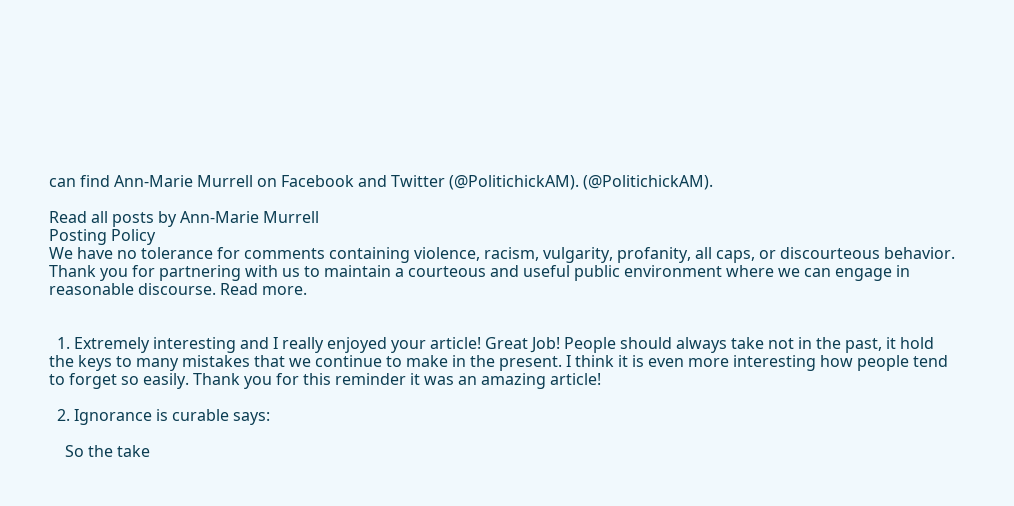can find Ann-Marie Murrell on Facebook and Twitter (@PolitichickAM). (@PolitichickAM).

Read all posts by Ann-Marie Murrell
Posting Policy
We have no tolerance for comments containing violence, racism, vulgarity, profanity, all caps, or discourteous behavior. Thank you for partnering with us to maintain a courteous and useful public environment where we can engage in reasonable discourse. Read more.


  1. Extremely interesting and I really enjoyed your article! Great Job! People should always take not in the past, it hold the keys to many mistakes that we continue to make in the present. I think it is even more interesting how people tend to forget so easily. Thank you for this reminder it was an amazing article!

  2. Ignorance is curable says:

    So the take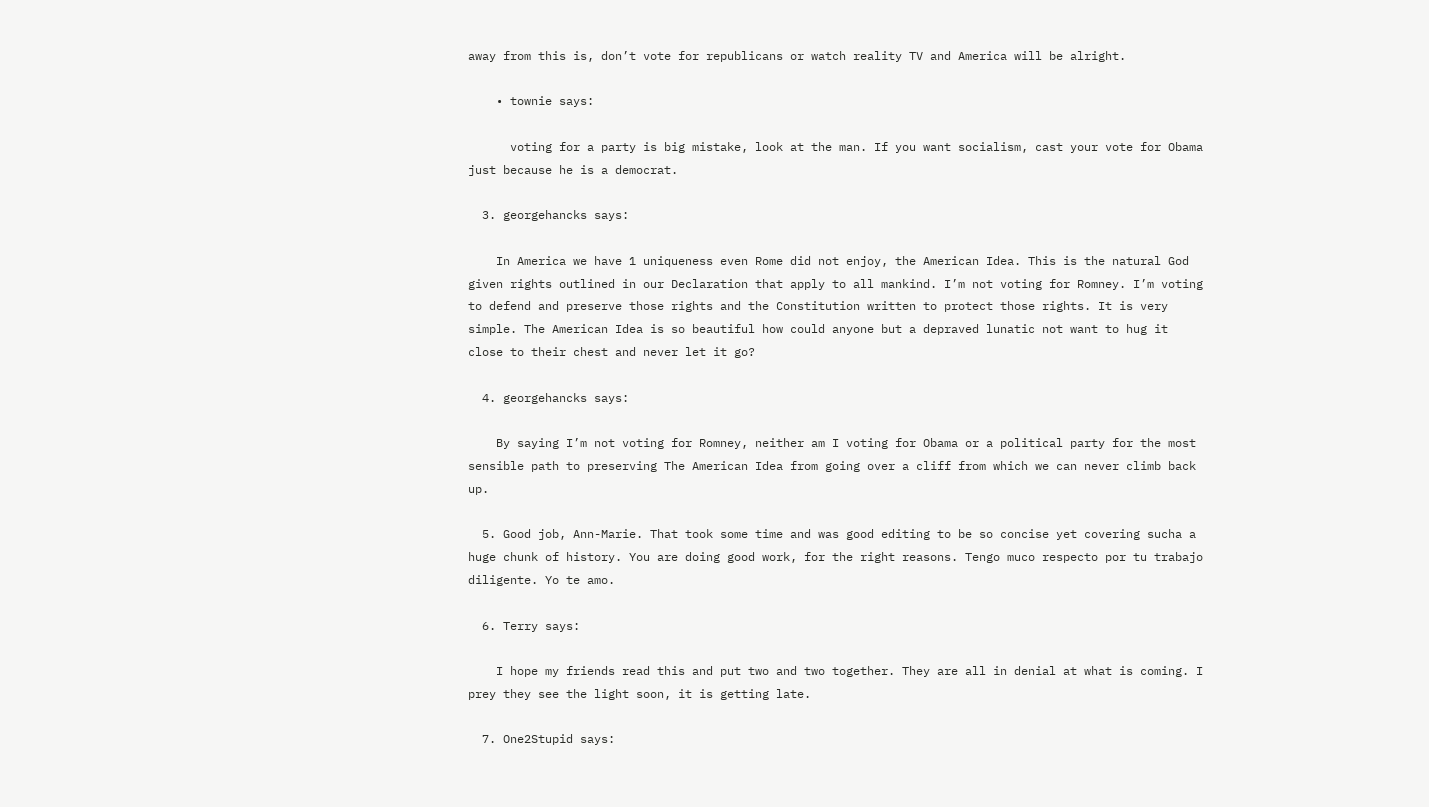away from this is, don’t vote for republicans or watch reality TV and America will be alright.

    • townie says:

      voting for a party is big mistake, look at the man. If you want socialism, cast your vote for Obama just because he is a democrat.

  3. georgehancks says:

    In America we have 1 uniqueness even Rome did not enjoy, the American Idea. This is the natural God given rights outlined in our Declaration that apply to all mankind. I’m not voting for Romney. I’m voting to defend and preserve those rights and the Constitution written to protect those rights. It is very simple. The American Idea is so beautiful how could anyone but a depraved lunatic not want to hug it close to their chest and never let it go?

  4. georgehancks says:

    By saying I’m not voting for Romney, neither am I voting for Obama or a political party for the most sensible path to preserving The American Idea from going over a cliff from which we can never climb back up.

  5. Good job, Ann-Marie. That took some time and was good editing to be so concise yet covering sucha a huge chunk of history. You are doing good work, for the right reasons. Tengo muco respecto por tu trabajo diligente. Yo te amo.

  6. Terry says:

    I hope my friends read this and put two and two together. They are all in denial at what is coming. I prey they see the light soon, it is getting late.

  7. One2Stupid says: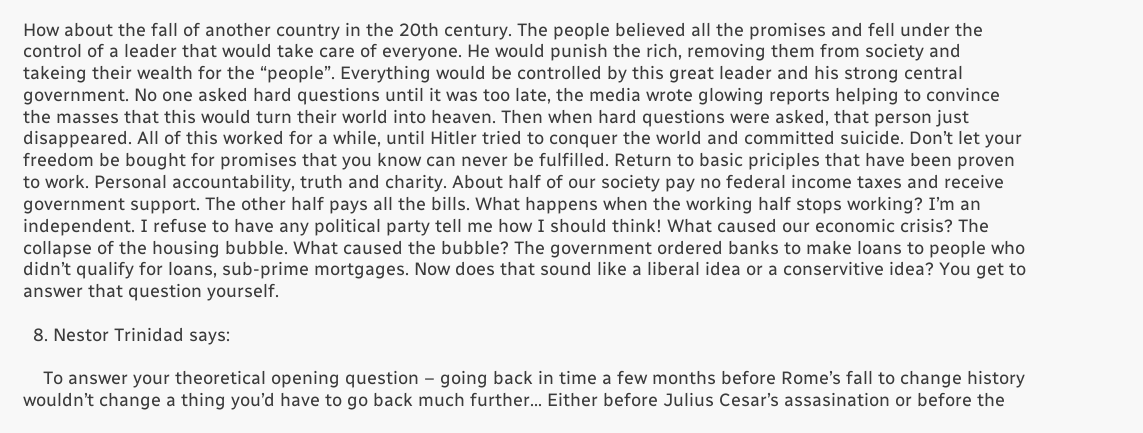How about the fall of another country in the 20th century. The people believed all the promises and fell under the control of a leader that would take care of everyone. He would punish the rich, removing them from society and takeing their wealth for the “people”. Everything would be controlled by this great leader and his strong central government. No one asked hard questions until it was too late, the media wrote glowing reports helping to convince the masses that this would turn their world into heaven. Then when hard questions were asked, that person just disappeared. All of this worked for a while, until Hitler tried to conquer the world and committed suicide. Don’t let your freedom be bought for promises that you know can never be fulfilled. Return to basic priciples that have been proven to work. Personal accountability, truth and charity. About half of our society pay no federal income taxes and receive government support. The other half pays all the bills. What happens when the working half stops working? I’m an independent. I refuse to have any political party tell me how I should think! What caused our economic crisis? The collapse of the housing bubble. What caused the bubble? The government ordered banks to make loans to people who didn’t qualify for loans, sub-prime mortgages. Now does that sound like a liberal idea or a conservitive idea? You get to answer that question yourself.

  8. Nestor Trinidad says:

    To answer your theoretical opening question – going back in time a few months before Rome’s fall to change history wouldn’t change a thing you’d have to go back much further… Either before Julius Cesar’s assasination or before the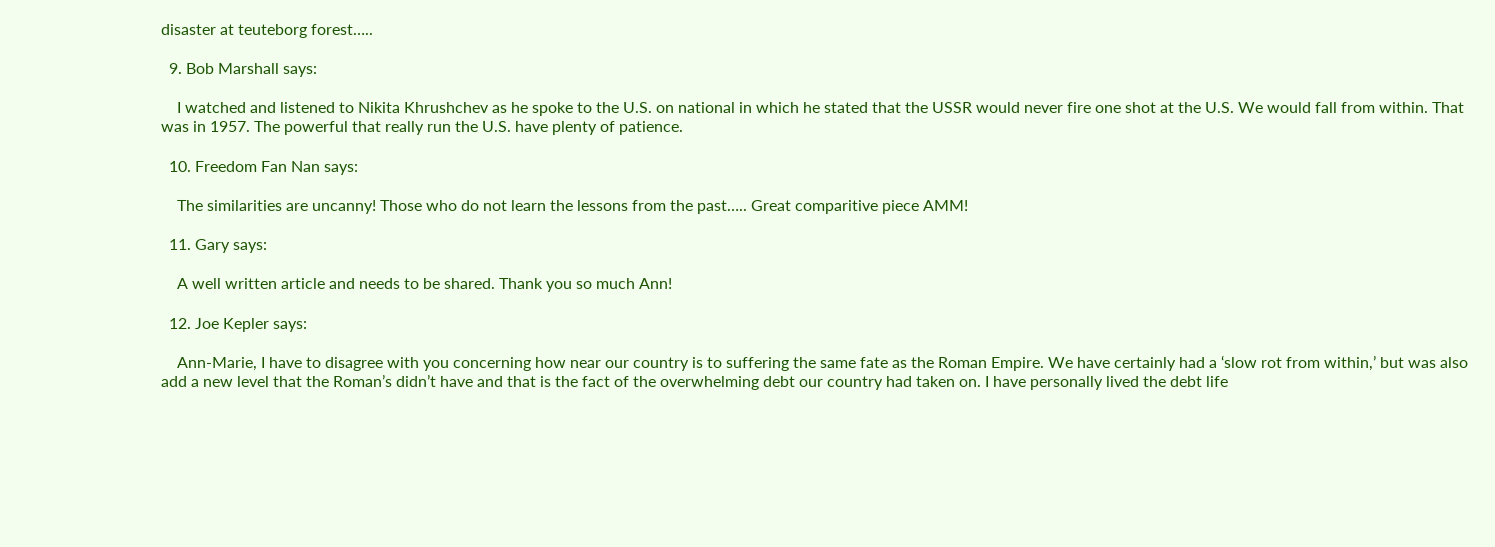disaster at teuteborg forest…..

  9. Bob Marshall says:

    I watched and listened to Nikita Khrushchev as he spoke to the U.S. on national in which he stated that the USSR would never fire one shot at the U.S. We would fall from within. That was in 1957. The powerful that really run the U.S. have plenty of patience.

  10. Freedom Fan Nan says:

    The similarities are uncanny! Those who do not learn the lessons from the past….. Great comparitive piece AMM!

  11. Gary says:

    A well written article and needs to be shared. Thank you so much Ann!

  12. Joe Kepler says:

    Ann-Marie, I have to disagree with you concerning how near our country is to suffering the same fate as the Roman Empire. We have certainly had a ‘slow rot from within,’ but was also add a new level that the Roman’s didn’t have and that is the fact of the overwhelming debt our country had taken on. I have personally lived the debt life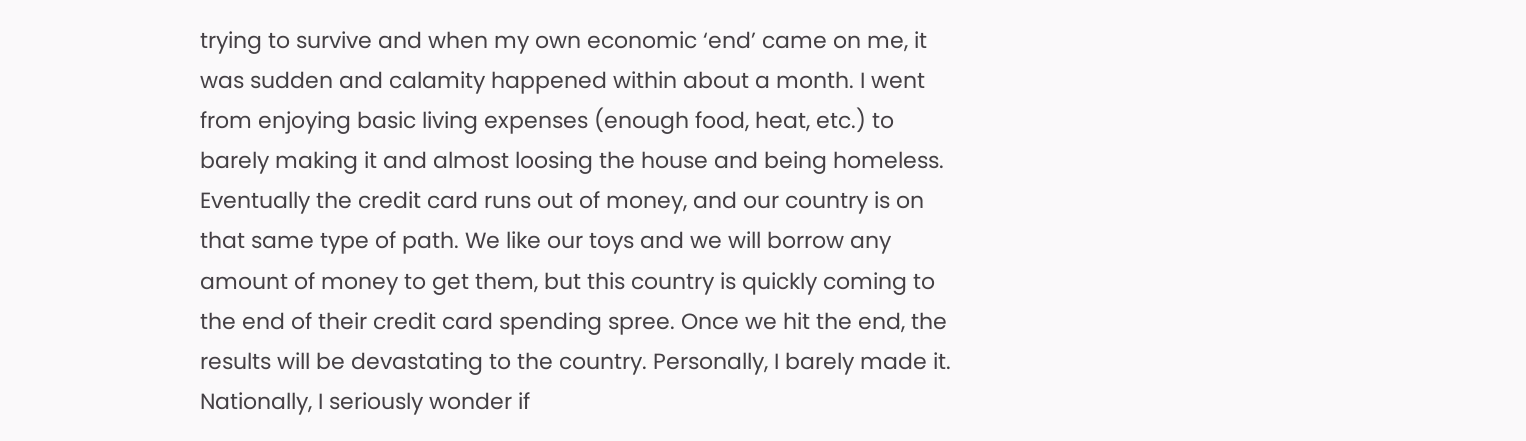trying to survive and when my own economic ‘end’ came on me, it was sudden and calamity happened within about a month. I went from enjoying basic living expenses (enough food, heat, etc.) to barely making it and almost loosing the house and being homeless. Eventually the credit card runs out of money, and our country is on that same type of path. We like our toys and we will borrow any amount of money to get them, but this country is quickly coming to the end of their credit card spending spree. Once we hit the end, the results will be devastating to the country. Personally, I barely made it. Nationally, I seriously wonder if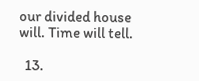our divided house will. Time will tell.

  13.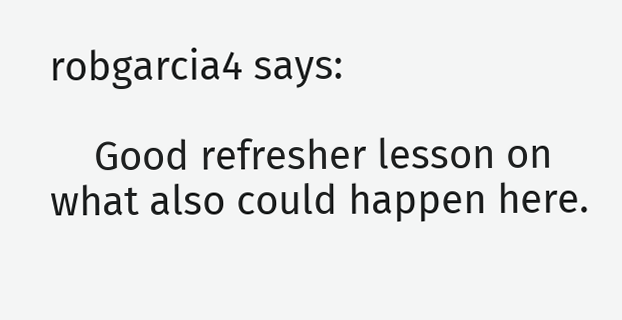robgarcia4 says:

    Good refresher lesson on what also could happen here.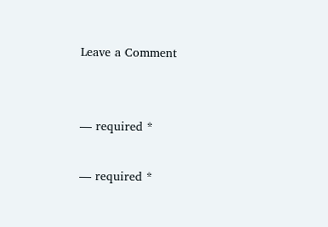Leave a Comment


— required *

— required *